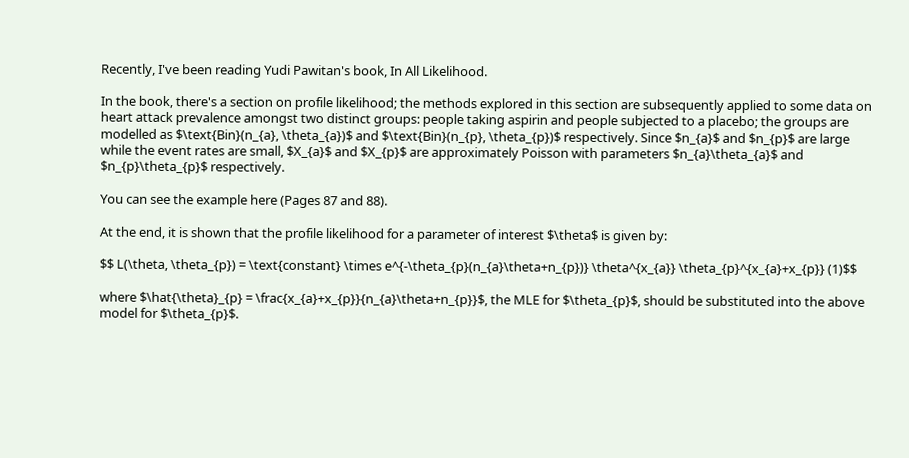Recently, I've been reading Yudi Pawitan's book, In All Likelihood.

In the book, there's a section on profile likelihood; the methods explored in this section are subsequently applied to some data on heart attack prevalence amongst two distinct groups: people taking aspirin and people subjected to a placebo; the groups are modelled as $\text{Bin}(n_{a}, \theta_{a})$ and $\text{Bin}(n_{p}, \theta_{p})$ respectively. Since $n_{a}$ and $n_{p}$ are large while the event rates are small, $X_{a}$ and $X_{p}$ are approximately Poisson with parameters $n_{a}\theta_{a}$ and $n_{p}\theta_{p}$ respectively.

You can see the example here (Pages 87 and 88).

At the end, it is shown that the profile likelihood for a parameter of interest $\theta$ is given by:

$$ L(\theta, \theta_{p}) = \text{constant} \times e^{-\theta_{p}(n_{a}\theta+n_{p})} \theta^{x_{a}} \theta_{p}^{x_{a}+x_{p}} (1)$$

where $\hat{\theta}_{p} = \frac{x_{a}+x_{p}}{n_{a}\theta+n_{p}}$, the MLE for $\theta_{p}$, should be substituted into the above model for $\theta_{p}$.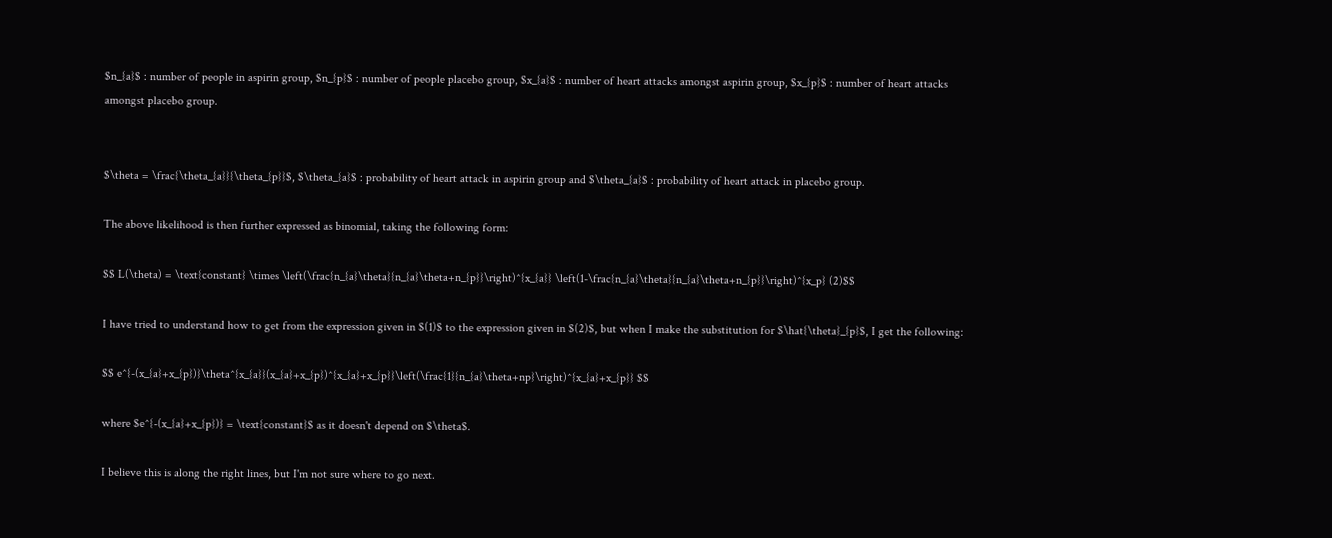$n_{a}$ : number of people in aspirin group, $n_{p}$ : number of people placebo group, $x_{a}$ : number of heart attacks amongst aspirin group, $x_{p}$ : number of heart attacks amongst placebo group.


$\theta = \frac{\theta_{a}}{\theta_{p}}$, $\theta_{a}$ : probability of heart attack in aspirin group and $\theta_{a}$ : probability of heart attack in placebo group.

The above likelihood is then further expressed as binomial, taking the following form:

$$ L(\theta) = \text{constant} \times \left(\frac{n_{a}\theta}{n_{a}\theta+n_{p}}\right)^{x_{a}} \left(1-\frac{n_{a}\theta}{n_{a}\theta+n_{p}}\right)^{x_p} (2)$$

I have tried to understand how to get from the expression given in $(1)$ to the expression given in $(2)$, but when I make the substitution for $\hat{\theta}_{p}$, I get the following:

$$ e^{-(x_{a}+x_{p})}\theta^{x_{a}}(x_{a}+x_{p})^{x_{a}+x_{p}}\left(\frac{1}{n_{a}\theta+np}\right)^{x_{a}+x_{p}} $$

where $e^{-(x_{a}+x_{p})} = \text{constant}$ as it doesn't depend on $\theta$.

I believe this is along the right lines, but I'm not sure where to go next.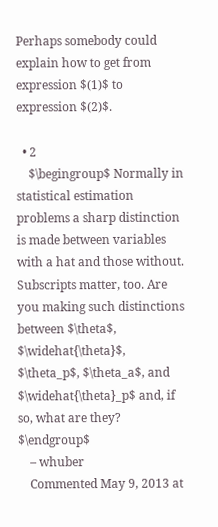Perhaps somebody could explain how to get from expression $(1)$ to expression $(2)$.

  • 2
    $\begingroup$ Normally in statistical estimation problems a sharp distinction is made between variables with a hat and those without. Subscripts matter, too. Are you making such distinctions between $\theta$, $\widehat{\theta}$, $\theta_p$, $\theta_a$, and $\widehat{\theta}_p$ and, if so, what are they? $\endgroup$
    – whuber
    Commented May 9, 2013 at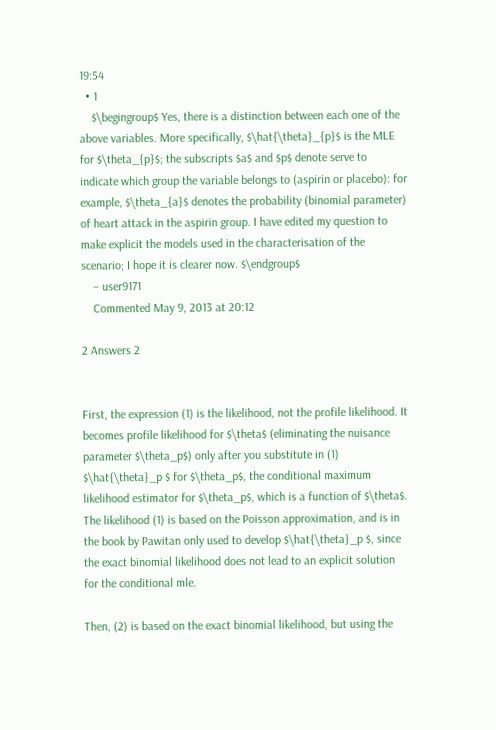19:54
  • 1
    $\begingroup$ Yes, there is a distinction between each one of the above variables. More specifically, $\hat{\theta}_{p}$ is the MLE for $\theta_{p}$; the subscripts $a$ and $p$ denote serve to indicate which group the variable belongs to (aspirin or placebo): for example, $\theta_{a}$ denotes the probability (binomial parameter) of heart attack in the aspirin group. I have edited my question to make explicit the models used in the characterisation of the scenario; I hope it is clearer now. $\endgroup$
    – user9171
    Commented May 9, 2013 at 20:12

2 Answers 2


First, the expression (1) is the likelihood, not the profile likelihood. It becomes profile likelihood for $\theta$ (eliminating the nuisance parameter $\theta_p$) only after you substitute in (1) $\hat{\theta}_p $ for $\theta_p$, the conditional maximum likelihood estimator for $\theta_p$, which is a function of $\theta$. The likelihood (1) is based on the Poisson approximation, and is in the book by Pawitan only used to develop $\hat{\theta}_p $, since the exact binomial likelihood does not lead to an explicit solution for the conditional mle.

Then, (2) is based on the exact binomial likelihood, but using the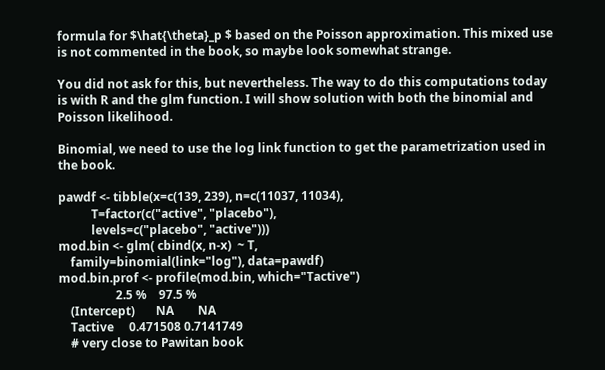formula for $\hat{\theta}_p $ based on the Poisson approximation. This mixed use is not commented in the book, so maybe look somewhat strange.

You did not ask for this, but nevertheless. The way to do this computations today is with R and the glm function. I will show solution with both the binomial and Poisson likelihood.

Binomial, we need to use the log link function to get the parametrization used in the book.

pawdf <- tibble(x=c(139, 239), n=c(11037, 11034),
           T=factor(c("active", "placebo"),
           levels=c("placebo", "active")))
mod.bin <- glm( cbind(x, n-x)  ~ T,
    family=binomial(link="log"), data=pawdf)
mod.bin.prof <- profile(mod.bin, which="Tactive")
                   2.5 %    97.5 %
    (Intercept)       NA        NA
    Tactive     0.471508 0.7141749
    # very close to Pawitan book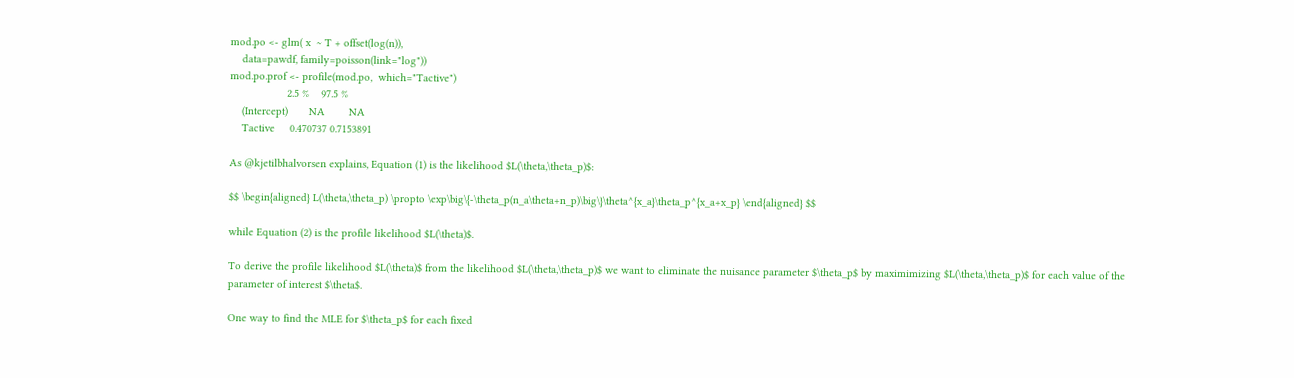mod.po <- glm( x  ~ T + offset(log(n)),
    data=pawdf, family=poisson(link="log"))
mod.po.prof <- profile(mod.po,  which="Tactive")
                   2.5 %    97.5 %
    (Intercept)       NA        NA
    Tactive     0.470737 0.7153891

As @kjetilbhalvorsen explains, Equation (1) is the likelihood $L(\theta,\theta_p)$:

$$ \begin{aligned} L(\theta,\theta_p) \propto \exp\big\{-\theta_p(n_a\theta+n_p)\big\}\theta^{x_a}\theta_p^{x_a+x_p} \end{aligned} $$

while Equation (2) is the profile likelihood $L(\theta)$.

To derive the profile likelihood $L(\theta)$ from the likelihood $L(\theta,\theta_p)$ we want to eliminate the nuisance parameter $\theta_p$ by maximimizing $L(\theta,\theta_p)$ for each value of the parameter of interest $\theta$.

One way to find the MLE for $\theta_p$ for each fixed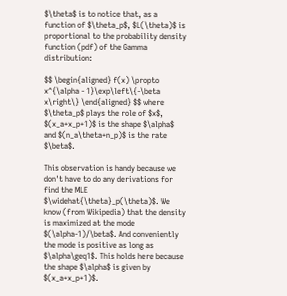$\theta$ is to notice that, as a function of $\theta_p$, $L(\theta)$ is proportional to the probability density function (pdf) of the Gamma distribution:

$$ \begin{aligned} f(x) \propto x^{\alpha - 1}\exp\left\{-\beta x\right\} \end{aligned} $$ where $\theta_p$ plays the role of $x$, $(x_a+x_p+1)$ is the shape $\alpha$ and $(n_a\theta+n_p)$ is the rate $\beta$.

This observation is handy because we don't have to do any derivations for find the MLE $\widehat{\theta}_p(\theta)$. We know (from Wikipedia) that the density is maximized at the mode $(\alpha-1)/\beta$. And conveniently the mode is positive as long as $\alpha\geq1$. This holds here because the shape $\alpha$ is given by $(x_a+x_p+1)$.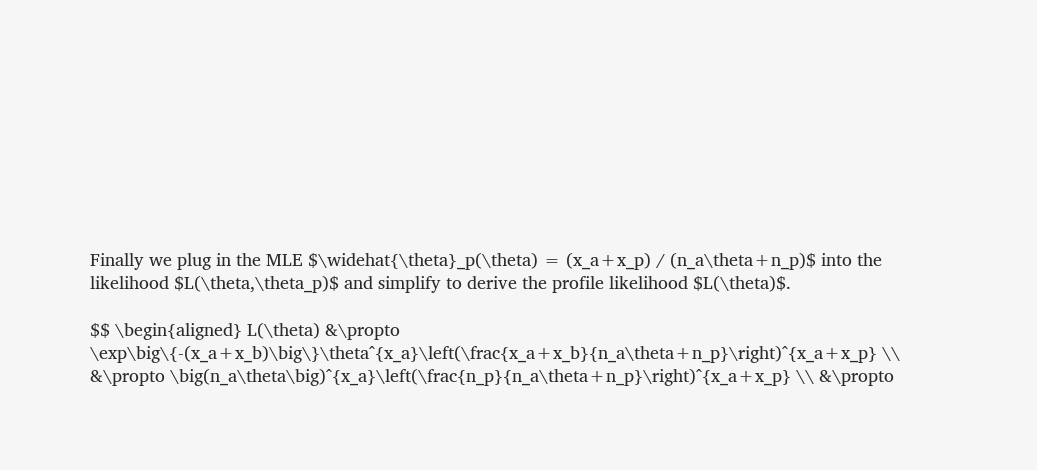Finally we plug in the MLE $\widehat{\theta}_p(\theta) = (x_a+x_p) / (n_a\theta+n_p)$ into the likelihood $L(\theta,\theta_p)$ and simplify to derive the profile likelihood $L(\theta)$.

$$ \begin{aligned} L(\theta) &\propto \exp\big\{-(x_a+x_b)\big\}\theta^{x_a}\left(\frac{x_a+x_b}{n_a\theta+n_p}\right)^{x_a+x_p} \\ &\propto \big(n_a\theta\big)^{x_a}\left(\frac{n_p}{n_a\theta+n_p}\right)^{x_a+x_p} \\ &\propto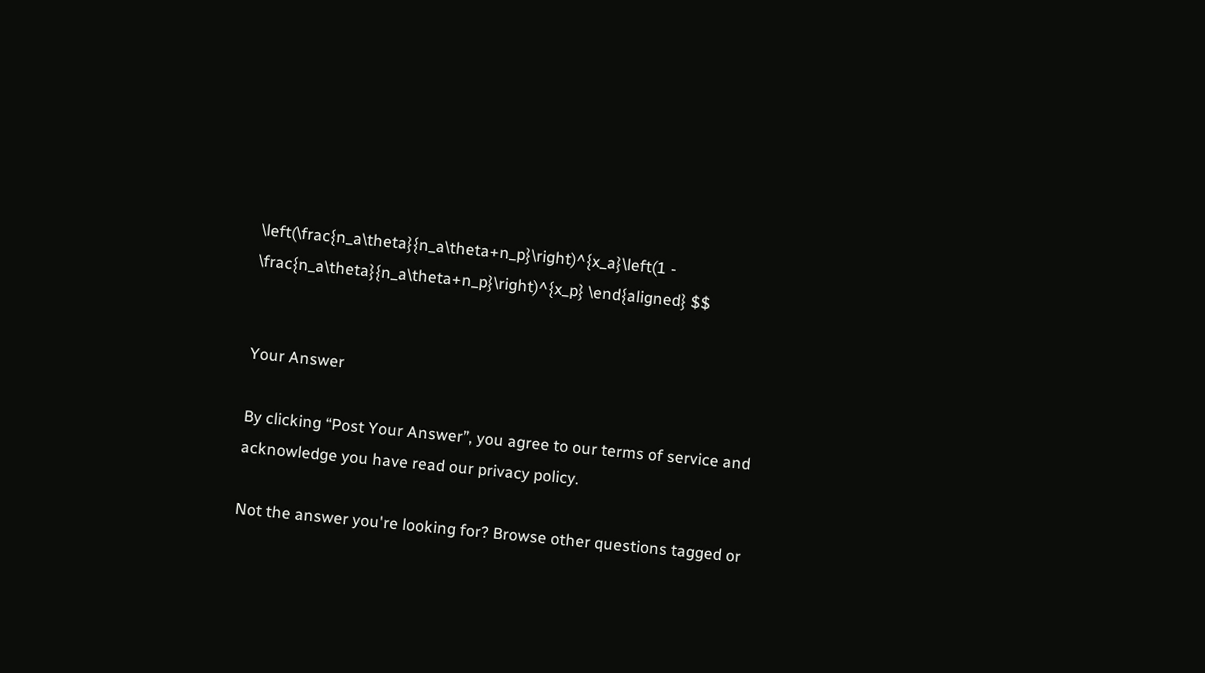\left(\frac{n_a\theta}{n_a\theta+n_p}\right)^{x_a}\left(1 - \frac{n_a\theta}{n_a\theta+n_p}\right)^{x_p} \end{aligned} $$


Your Answer

By clicking “Post Your Answer”, you agree to our terms of service and acknowledge you have read our privacy policy.

Not the answer you're looking for? Browse other questions tagged or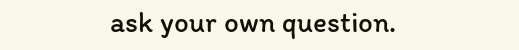ask your own question.